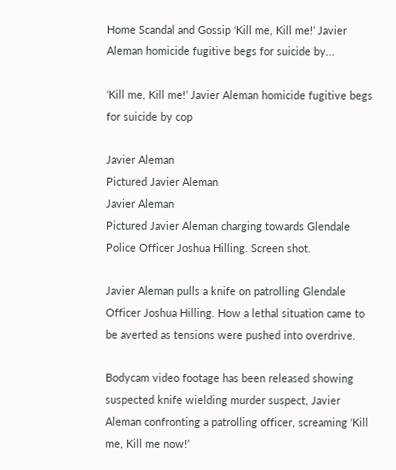Home Scandal and Gossip ‘Kill me, Kill me!’ Javier Aleman homicide fugitive begs for suicide by...

‘Kill me, Kill me!’ Javier Aleman homicide fugitive begs for suicide by cop

Javier Aleman
Pictured Javier Aleman
Javier Aleman
Pictured Javier Aleman charging towards Glendale Police Officer Joshua Hilling. Screen shot.

Javier Aleman pulls a knife on patrolling Glendale Officer Joshua Hilling. How a lethal situation came to be averted as tensions were pushed into overdrive.

Bodycam video footage has been released showing suspected knife wielding murder suspect, Javier Aleman confronting a patrolling officer, screaming ‘Kill me, Kill me now!’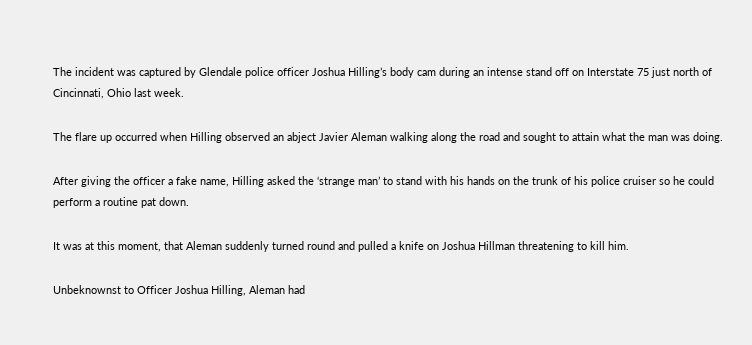The incident was captured by Glendale police officer Joshua Hilling’s body cam during an intense stand off on Interstate 75 just north of Cincinnati, Ohio last week.

The flare up occurred when Hilling observed an abject Javier Aleman walking along the road and sought to attain what the man was doing.

After giving the officer a fake name, Hilling asked the ‘strange man’ to stand with his hands on the trunk of his police cruiser so he could perform a routine pat down.

It was at this moment, that Aleman suddenly turned round and pulled a knife on Joshua Hillman threatening to kill him.

Unbeknownst to Officer Joshua Hilling, Aleman had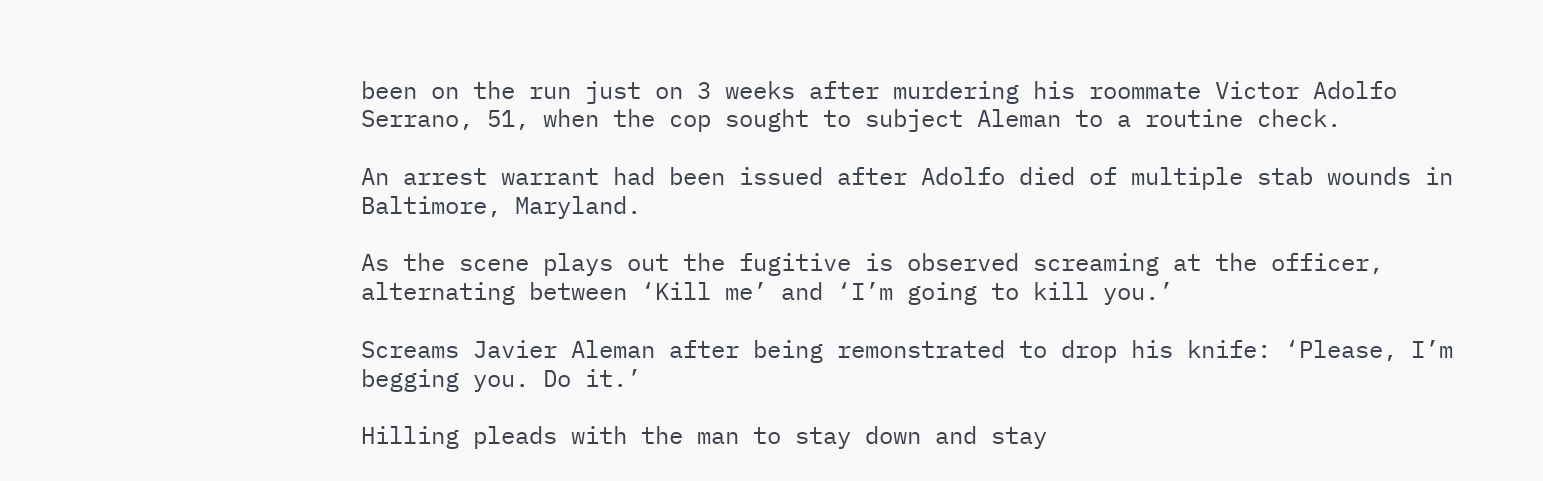been on the run just on 3 weeks after murdering his roommate Victor Adolfo Serrano, 51, when the cop sought to subject Aleman to a routine check.

An arrest warrant had been issued after Adolfo died of multiple stab wounds in Baltimore, Maryland.

As the scene plays out the fugitive is observed screaming at the officer, alternating between ‘Kill me’ and ‘I’m going to kill you.’

Screams Javier Aleman after being remonstrated to drop his knife: ‘Please, I’m begging you. Do it.’

Hilling pleads with the man to stay down and stay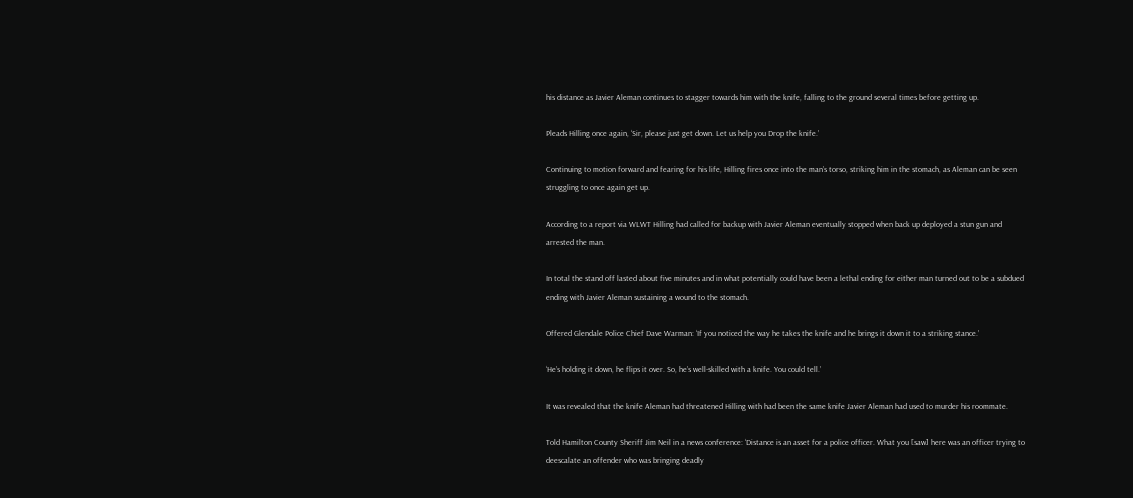his distance as Javier Aleman continues to stagger towards him with the knife, falling to the ground several times before getting up.

Pleads Hilling once again, ‘Sir, please just get down. Let us help you Drop the knife.’

Continuing to motion forward and fearing for his life, Hilling fires once into the man’s torso, striking him in the stomach, as Aleman can be seen struggling to once again get up.

According to a report via WLWT Hilling had called for backup with Javier Aleman eventually stopped when back up deployed a stun gun and arrested the man.

In total the stand off lasted about five minutes and in what potentially could have been a lethal ending for either man turned out to be a subdued ending with Javier Aleman sustaining a wound to the stomach.

Offered Glendale Police Chief Dave Warman: ‘If you noticed the way he takes the knife and he brings it down it to a striking stance.’

‘He’s holding it down, he flips it over. So, he’s well-skilled with a knife. You could tell.’

It was revealed that the knife Aleman had threatened Hilling with had been the same knife Javier Aleman had used to murder his roommate.

Told Hamilton County Sheriff Jim Neil in a news conference: ‘Distance is an asset for a police officer. What you [saw] here was an officer trying to deescalate an offender who was bringing deadly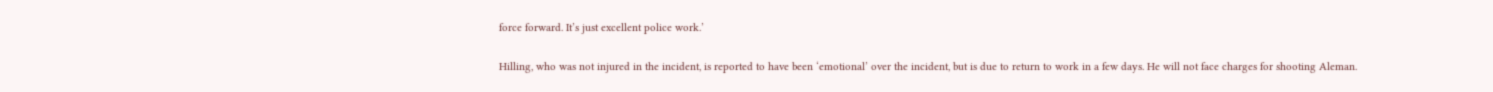force forward. It’s just excellent police work.’

Hilling, who was not injured in the incident, is reported to have been ‘emotional’ over the incident, but is due to return to work in a few days. He will not face charges for shooting Aleman.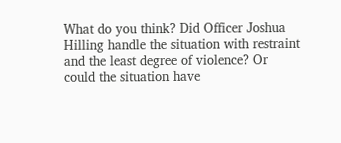What do you think? Did Officer Joshua Hilling handle the situation with restraint and the least degree of violence? Or could the situation have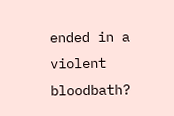ended in a violent bloodbath?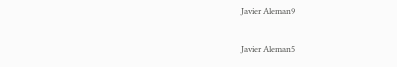Javier Aleman9

Javier Aleman5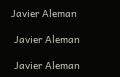Javier Aleman

 Javier Aleman

 Javier Aleman